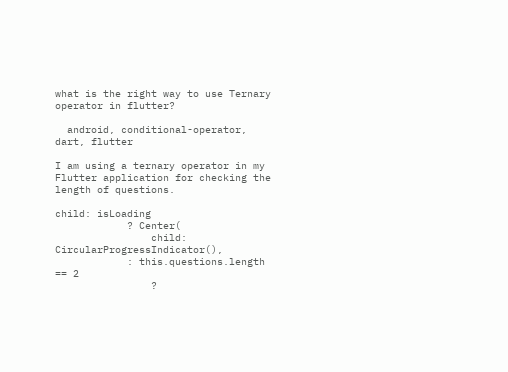what is the right way to use Ternary operator in flutter?

  android, conditional-operator, dart, flutter

I am using a ternary operator in my Flutter application for checking the length of questions.

child: isLoading
            ? Center(
                child: CircularProgressIndicator(),
            : this.questions.length == 2
                ?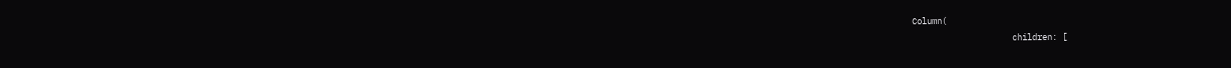Column(
                    children: [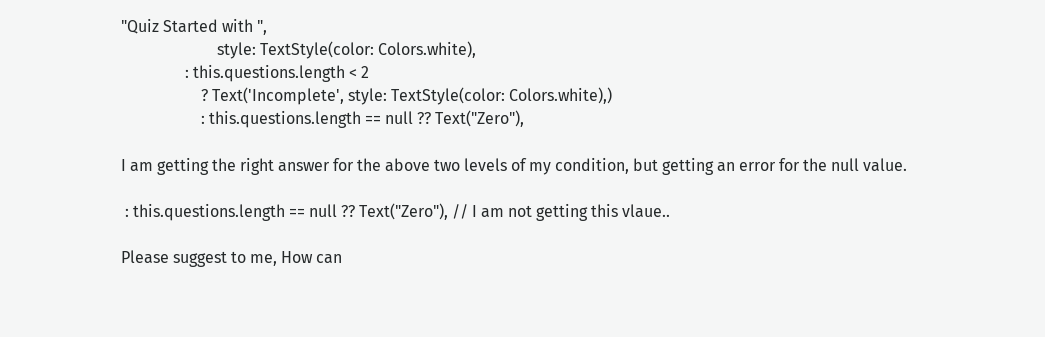"Quiz Started with ",
                        style: TextStyle(color: Colors.white),
                : this.questions.length < 2
                    ? Text('Incomplete', style: TextStyle(color: Colors.white),)
                    : this.questions.length == null ?? Text("Zero"),

I am getting the right answer for the above two levels of my condition, but getting an error for the null value.

 : this.questions.length == null ?? Text("Zero"), // I am not getting this vlaue..

Please suggest to me, How can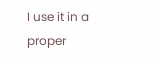I use it in a proper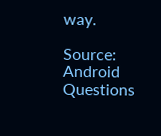way.

Source: Android Questions